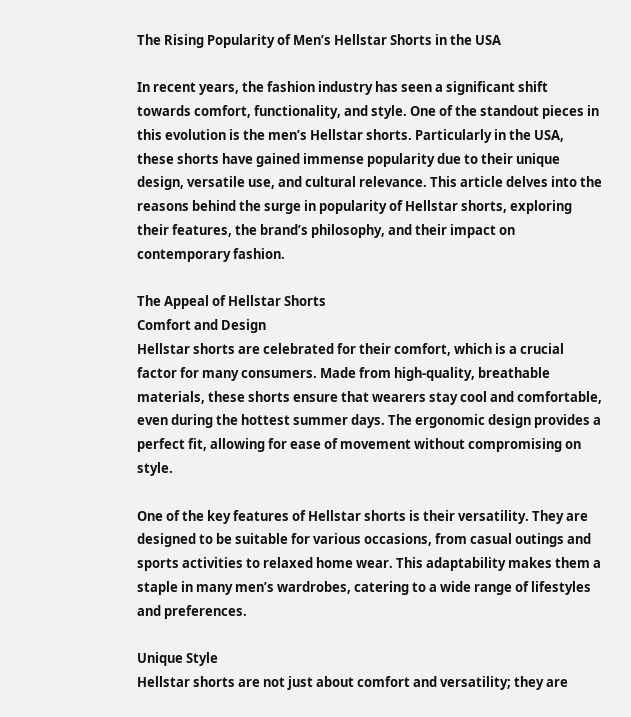The Rising Popularity of Men’s Hellstar Shorts in the USA

In recent years, the fashion industry has seen a significant shift towards comfort, functionality, and style. One of the standout pieces in this evolution is the men’s Hellstar shorts. Particularly in the USA, these shorts have gained immense popularity due to their unique design, versatile use, and cultural relevance. This article delves into the reasons behind the surge in popularity of Hellstar shorts, exploring their features, the brand’s philosophy, and their impact on contemporary fashion.

The Appeal of Hellstar Shorts
Comfort and Design
Hellstar shorts are celebrated for their comfort, which is a crucial factor for many consumers. Made from high-quality, breathable materials, these shorts ensure that wearers stay cool and comfortable, even during the hottest summer days. The ergonomic design provides a perfect fit, allowing for ease of movement without compromising on style.

One of the key features of Hellstar shorts is their versatility. They are designed to be suitable for various occasions, from casual outings and sports activities to relaxed home wear. This adaptability makes them a staple in many men’s wardrobes, catering to a wide range of lifestyles and preferences.

Unique Style
Hellstar shorts are not just about comfort and versatility; they are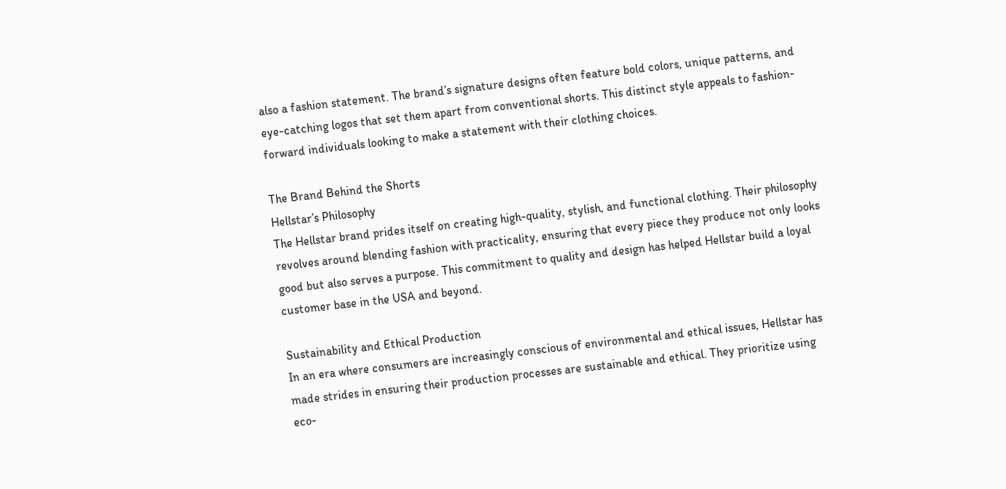also a fashion statement. The brand’s signature designs often feature bold colors, unique patterns, and eye-catching logos that set them apart from conventional shorts. This distinct style appeals to fashion-forward individuals looking to make a statement with their clothing choices.

The Brand Behind the Shorts
Hellstar’s Philosophy
The Hellstar brand prides itself on creating high-quality, stylish, and functional clothing. Their philosophy revolves around blending fashion with practicality, ensuring that every piece they produce not only looks good but also serves a purpose. This commitment to quality and design has helped Hellstar build a loyal customer base in the USA and beyond.

Sustainability and Ethical Production
In an era where consumers are increasingly conscious of environmental and ethical issues, Hellstar has made strides in ensuring their production processes are sustainable and ethical. They prioritize using eco-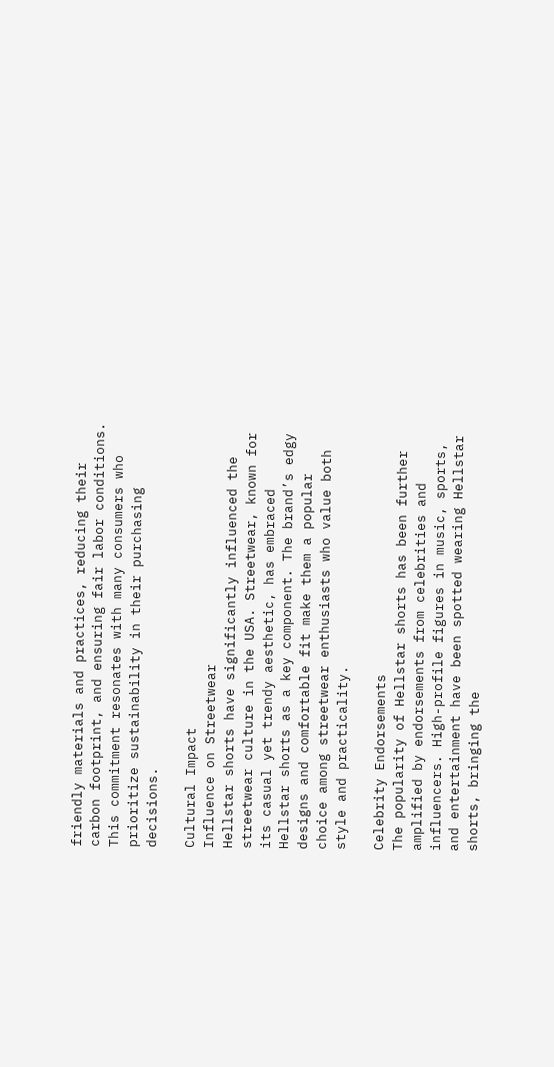friendly materials and practices, reducing their carbon footprint, and ensuring fair labor conditions. This commitment resonates with many consumers who prioritize sustainability in their purchasing decisions.

Cultural Impact
Influence on Streetwear
Hellstar shorts have significantly influenced the streetwear culture in the USA. Streetwear, known for its casual yet trendy aesthetic, has embraced Hellstar shorts as a key component. The brand’s edgy designs and comfortable fit make them a popular choice among streetwear enthusiasts who value both style and practicality.

Celebrity Endorsements
The popularity of Hellstar shorts has been further amplified by endorsements from celebrities and influencers. High-profile figures in music, sports, and entertainment have been spotted wearing Hellstar shorts, bringing the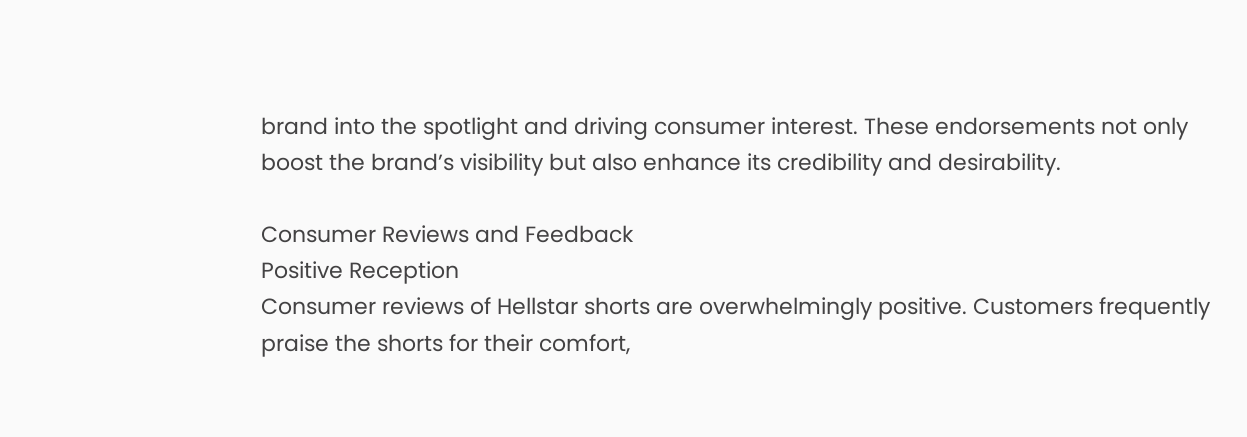brand into the spotlight and driving consumer interest. These endorsements not only boost the brand’s visibility but also enhance its credibility and desirability.

Consumer Reviews and Feedback
Positive Reception
Consumer reviews of Hellstar shorts are overwhelmingly positive. Customers frequently praise the shorts for their comfort,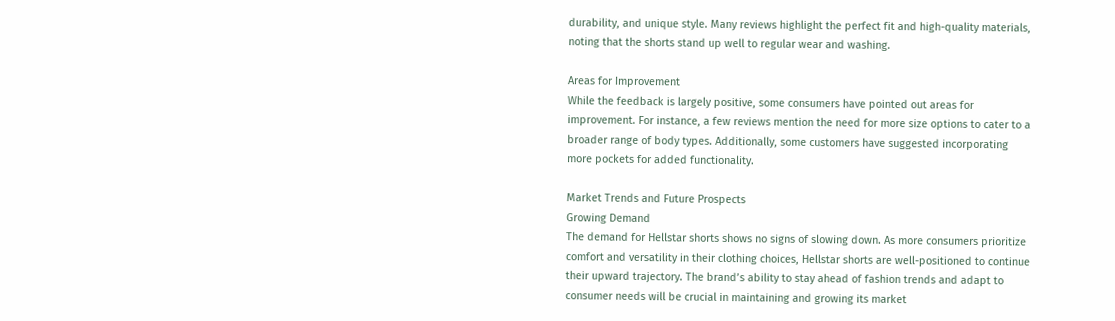durability, and unique style. Many reviews highlight the perfect fit and high-quality materials, noting that the shorts stand up well to regular wear and washing.

Areas for Improvement
While the feedback is largely positive, some consumers have pointed out areas for improvement. For instance, a few reviews mention the need for more size options to cater to a broader range of body types. Additionally, some customers have suggested incorporating more pockets for added functionality.

Market Trends and Future Prospects
Growing Demand
The demand for Hellstar shorts shows no signs of slowing down. As more consumers prioritize comfort and versatility in their clothing choices, Hellstar shorts are well-positioned to continue their upward trajectory. The brand’s ability to stay ahead of fashion trends and adapt to consumer needs will be crucial in maintaining and growing its market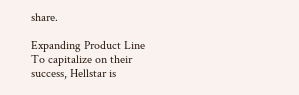share.

Expanding Product Line
To capitalize on their success, Hellstar is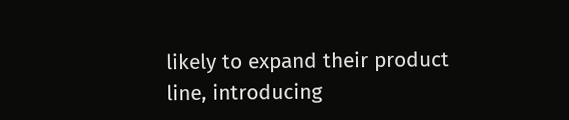likely to expand their product line, introducing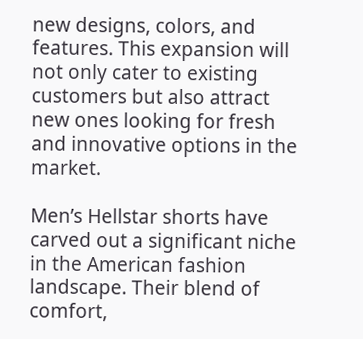new designs, colors, and features. This expansion will not only cater to existing customers but also attract new ones looking for fresh and innovative options in the market.

Men’s Hellstar shorts have carved out a significant niche in the American fashion landscape. Their blend of comfort,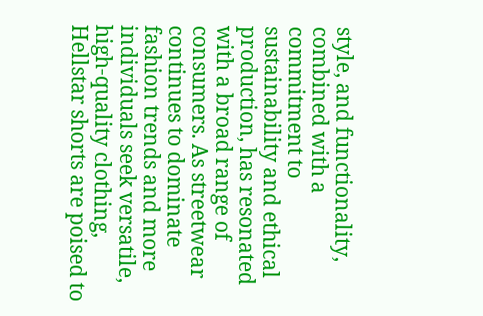style, and functionality, combined with a commitment to sustainability and ethical production, has resonated with a broad range of consumers. As streetwear continues to dominate fashion trends and more individuals seek versatile, high-quality clothing, Hellstar shorts are poised to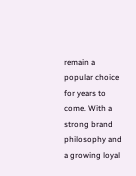remain a popular choice for years to come. With a strong brand philosophy and a growing loyal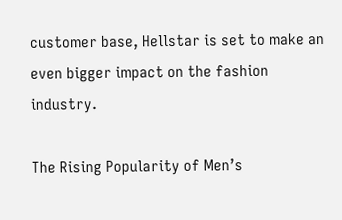customer base, Hellstar is set to make an even bigger impact on the fashion industry.

The Rising Popularity of Men’s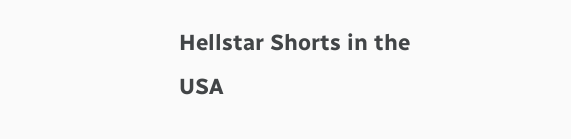Hellstar Shorts in the USA